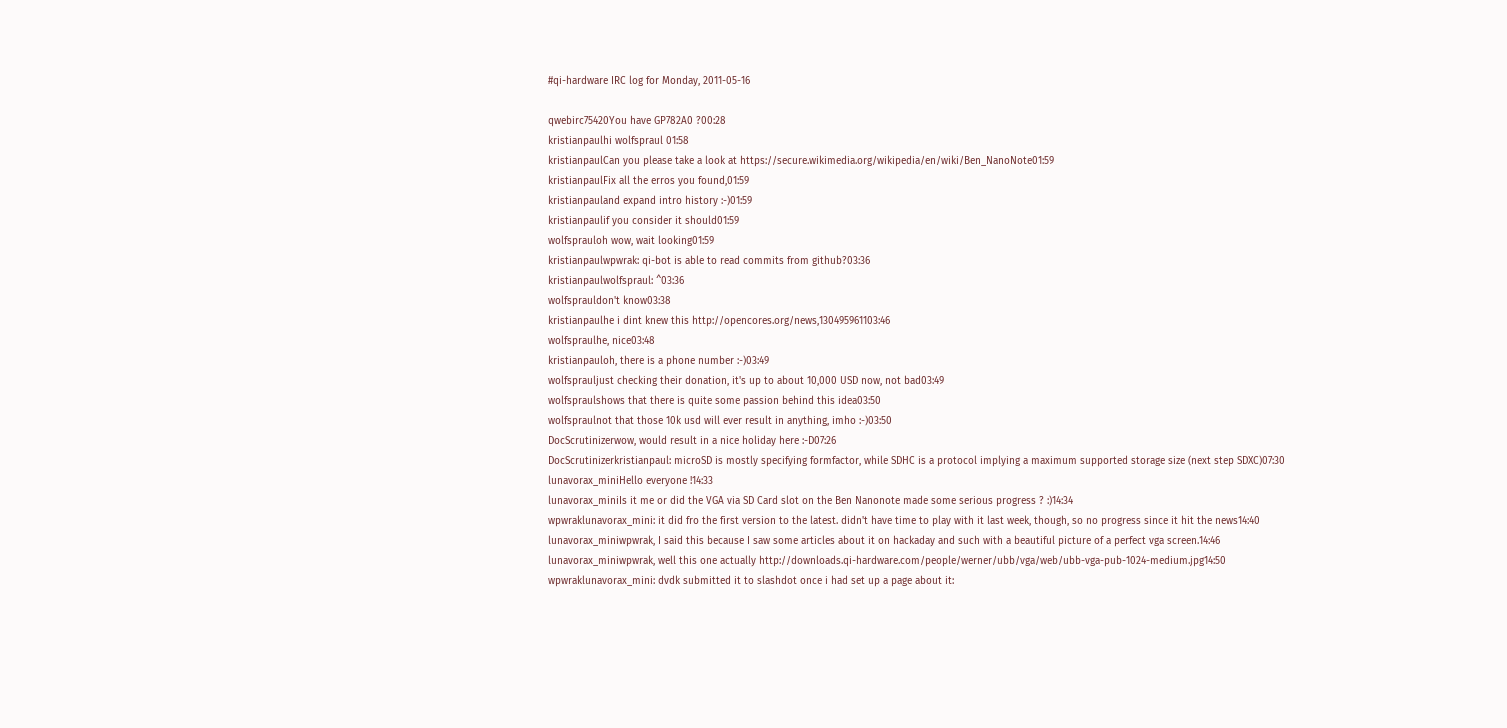#qi-hardware IRC log for Monday, 2011-05-16

qwebirc75420You have GP782A0 ?00:28
kristianpaulhi wolfspraul 01:58
kristianpaulCan you please take a look at https://secure.wikimedia.org/wikipedia/en/wiki/Ben_NanoNote01:59
kristianpaulFix all the erros you found,01:59
kristianpauland expand intro history :-)01:59
kristianpaulif you consider it should01:59
wolfsprauloh wow, wait looking01:59
kristianpaulwpwrak: qi-bot is able to read commits from github?03:36
kristianpaulwolfspraul: ^03:36
wolfsprauldon't know03:38
kristianpaulhe i dint knew this http://opencores.org/news,130495961103:46
wolfspraulhe, nice03:48
kristianpauloh, there is a phone number :-)03:49
wolfsprauljust checking their donation, it's up to about 10,000 USD now, not bad03:49
wolfspraulshows that there is quite some passion behind this idea03:50
wolfspraulnot that those 10k usd will ever result in anything, imho :-)03:50
DocScrutinizerwow, would result in a nice holiday here :-D07:26
DocScrutinizerkristianpaul: microSD is mostly specifying formfactor, while SDHC is a protocol implying a maximum supported storage size (next step SDXC)07:30
lunavorax_miniHello everyone !14:33
lunavorax_miniIs it me or did the VGA via SD Card slot on the Ben Nanonote made some serious progress ? :)14:34
wpwraklunavorax_mini: it did fro the first version to the latest. didn't have time to play with it last week, though, so no progress since it hit the news14:40
lunavorax_miniwpwrak, I said this because I saw some articles about it on hackaday and such with a beautiful picture of a perfect vga screen.14:46
lunavorax_miniwpwrak, well this one actually http://downloads.qi-hardware.com/people/werner/ubb/vga/web/ubb-vga-pub-1024-medium.jpg14:50
wpwraklunavorax_mini: dvdk submitted it to slashdot once i had set up a page about it: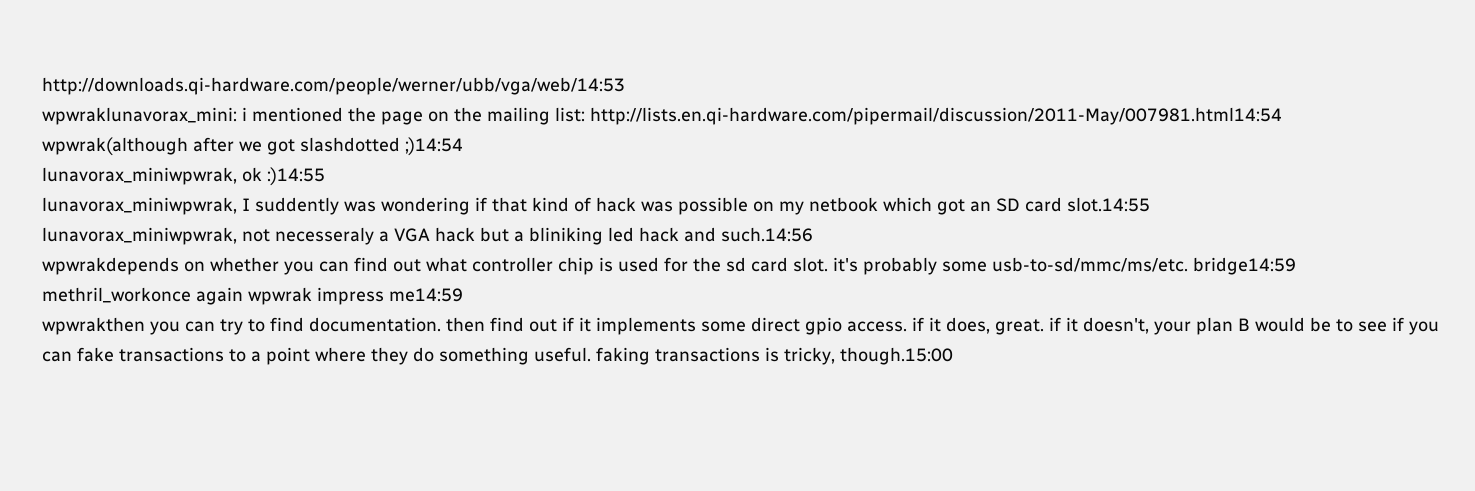http://downloads.qi-hardware.com/people/werner/ubb/vga/web/14:53
wpwraklunavorax_mini: i mentioned the page on the mailing list: http://lists.en.qi-hardware.com/pipermail/discussion/2011-May/007981.html14:54
wpwrak(although after we got slashdotted ;)14:54
lunavorax_miniwpwrak, ok :)14:55
lunavorax_miniwpwrak, I suddently was wondering if that kind of hack was possible on my netbook which got an SD card slot.14:55
lunavorax_miniwpwrak, not necesseraly a VGA hack but a bliniking led hack and such.14:56
wpwrakdepends on whether you can find out what controller chip is used for the sd card slot. it's probably some usb-to-sd/mmc/ms/etc. bridge14:59
methril_workonce again wpwrak impress me14:59
wpwrakthen you can try to find documentation. then find out if it implements some direct gpio access. if it does, great. if it doesn't, your plan B would be to see if you can fake transactions to a point where they do something useful. faking transactions is tricky, though.15:00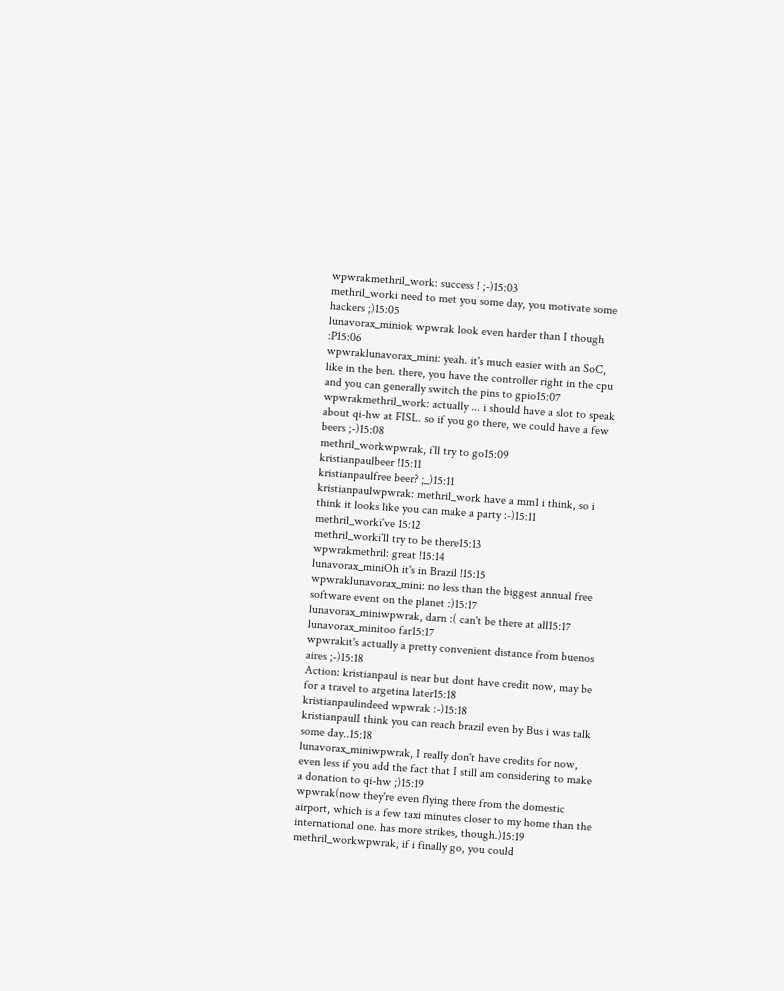wpwrakmethril_work: success ! ;-)15:03
methril_worki need to met you some day, you motivate some hackers ;)15:05
lunavorax_miniok wpwrak look even harder than I though :P15:06
wpwraklunavorax_mini: yeah. it's much easier with an SoC, like in the ben. there, you have the controller right in the cpu and you can generally switch the pins to gpio15:07
wpwrakmethril_work: actually ... i should have a slot to speak about qi-hw at FISL. so if you go there, we could have a few beers ;-)15:08
methril_workwpwrak, i`ll try to go15:09
kristianpaulbeer !15:11
kristianpaulfree beer? ;_)15:11
kristianpaulwpwrak: methril_work have a mm1 i think, so i think it looks like you can make a party :-)15:11
methril_worki`ve 15:12
methril_worki`ll try to be there15:13
wpwrakmethril: great !15:14
lunavorax_miniOh it's in Brazil !15:15
wpwraklunavorax_mini: no less than the biggest annual free software event on the planet :)15:17
lunavorax_miniwpwrak, darn :( can't be there at all15:17
lunavorax_minitoo far15:17
wpwrakit's actually a pretty convenient distance from buenos aires ;-)15:18
Action: kristianpaul is near but dont have credit now, may be for a travel to argetina later15:18
kristianpaulindeed wpwrak :-)15:18
kristianpaulI think you can reach brazil even by Bus i was talk some day..15:18
lunavorax_miniwpwrak, I really don't have credits for now, even less if you add the fact that I still am considering to make a donation to qi-hw ;)15:19
wpwrak(now they're even flying there from the domestic airport, which is a few taxi minutes closer to my home than the international one. has more strikes, though.)15:19
methril_workwpwrak, if i finally go, you could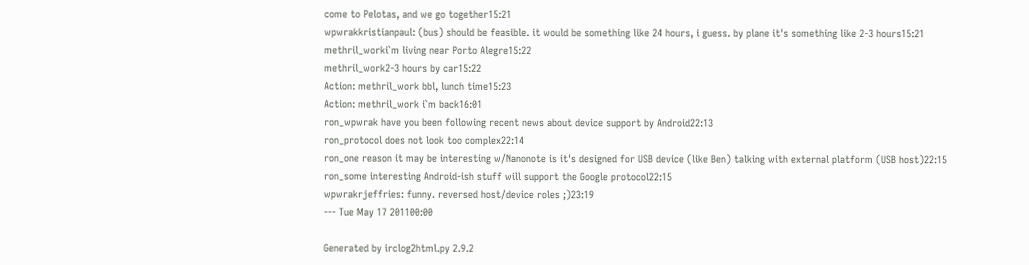come to Pelotas, and we go together15:21
wpwrakkristianpaul: (bus) should be feasible. it would be something like 24 hours, i guess. by plane it's something like 2-3 hours15:21
methril_worki`m living near Porto Alegre15:22
methril_work2-3 hours by car15:22
Action: methril_work bbl, lunch time15:23
Action: methril_work i`m back16:01
ron_wpwrak have you been following recent news about device support by Android22:13
ron_protocol does not look too complex22:14
ron_one reason it may be interesting w/Nanonote is it's designed for USB device (like Ben) talking with external platform (USB host)22:15
ron_some interesting Android-ish stuff will support the Google protocol22:15
wpwrakrjeffries: funny. reversed host/device roles ;)23:19
--- Tue May 17 201100:00

Generated by irclog2html.py 2.9.2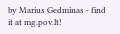by Marius Gedminas - find it at mg.pov.lt!